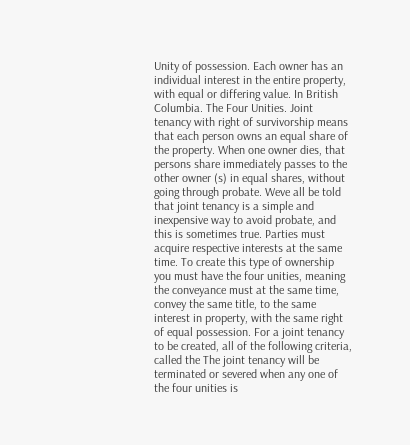Unity of possession. Each owner has an individual interest in the entire property, with equal or differing value. In British Columbia. The Four Unities. Joint tenancy with right of survivorship means that each person owns an equal share of the property. When one owner dies, that persons share immediately passes to the other owner (s) in equal shares, without going through probate. Weve all be told that joint tenancy is a simple and inexpensive way to avoid probate, and this is sometimes true. Parties must acquire respective interests at the same time. To create this type of ownership you must have the four unities, meaning the conveyance must at the same time, convey the same title, to the same interest in property, with the same right of equal possession. For a joint tenancy to be created, all of the following criteria, called the The joint tenancy will be terminated or severed when any one of the four unities is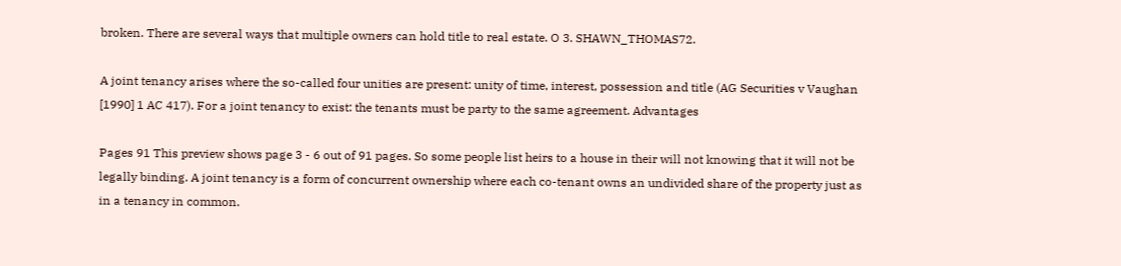broken. There are several ways that multiple owners can hold title to real estate. O 3. SHAWN_THOMAS72.

A joint tenancy arises where the so-called four unities are present: unity of time, interest, possession and title (AG Securities v Vaughan [1990] 1 AC 417). For a joint tenancy to exist: the tenants must be party to the same agreement. Advantages

Pages 91 This preview shows page 3 - 6 out of 91 pages. So some people list heirs to a house in their will not knowing that it will not be legally binding. A joint tenancy is a form of concurrent ownership where each co-tenant owns an undivided share of the property just as in a tenancy in common.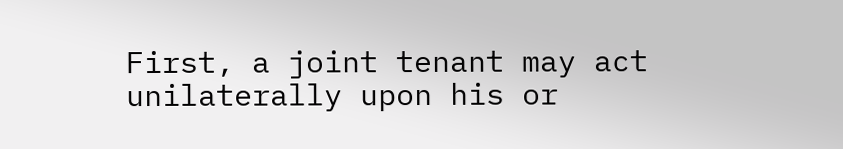First, a joint tenant may act unilaterally upon his or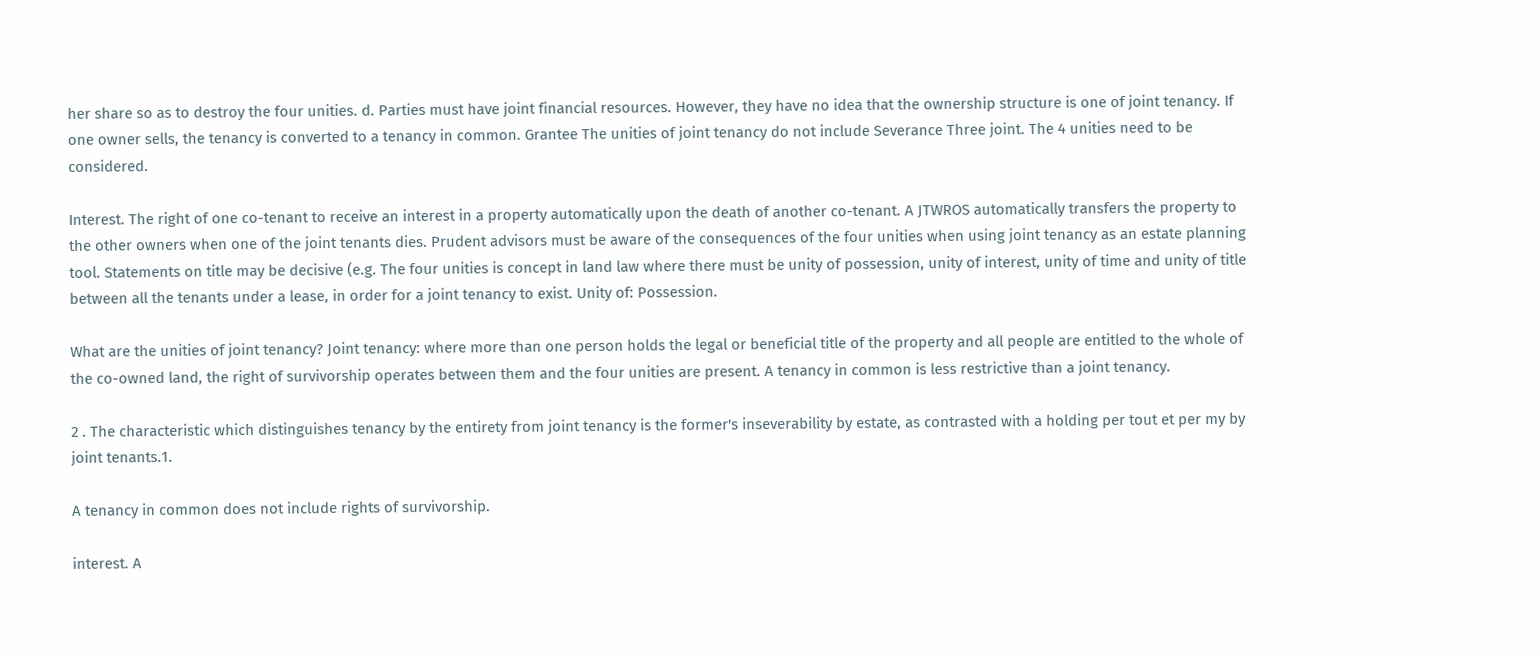her share so as to destroy the four unities. d. Parties must have joint financial resources. However, they have no idea that the ownership structure is one of joint tenancy. If one owner sells, the tenancy is converted to a tenancy in common. Grantee The unities of joint tenancy do not include Severance Three joint. The 4 unities need to be considered.

Interest. The right of one co-tenant to receive an interest in a property automatically upon the death of another co-tenant. A JTWROS automatically transfers the property to the other owners when one of the joint tenants dies. Prudent advisors must be aware of the consequences of the four unities when using joint tenancy as an estate planning tool. Statements on title may be decisive (e.g. The four unities is concept in land law where there must be unity of possession, unity of interest, unity of time and unity of title between all the tenants under a lease, in order for a joint tenancy to exist. Unity of: Possession.

What are the unities of joint tenancy? Joint tenancy: where more than one person holds the legal or beneficial title of the property and all people are entitled to the whole of the co-owned land, the right of survivorship operates between them and the four unities are present. A tenancy in common is less restrictive than a joint tenancy.

2 . The characteristic which distinguishes tenancy by the entirety from joint tenancy is the former's inseverability by estate, as contrasted with a holding per tout et per my by joint tenants.1.

A tenancy in common does not include rights of survivorship.

interest. A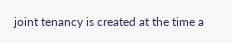joint tenancy is created at the time a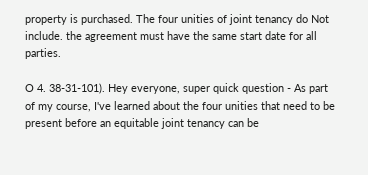property is purchased. The four unities of joint tenancy do Not include. the agreement must have the same start date for all parties.

O 4. 38-31-101). Hey everyone, super quick question - As part of my course, I've learned about the four unities that need to be present before an equitable joint tenancy can be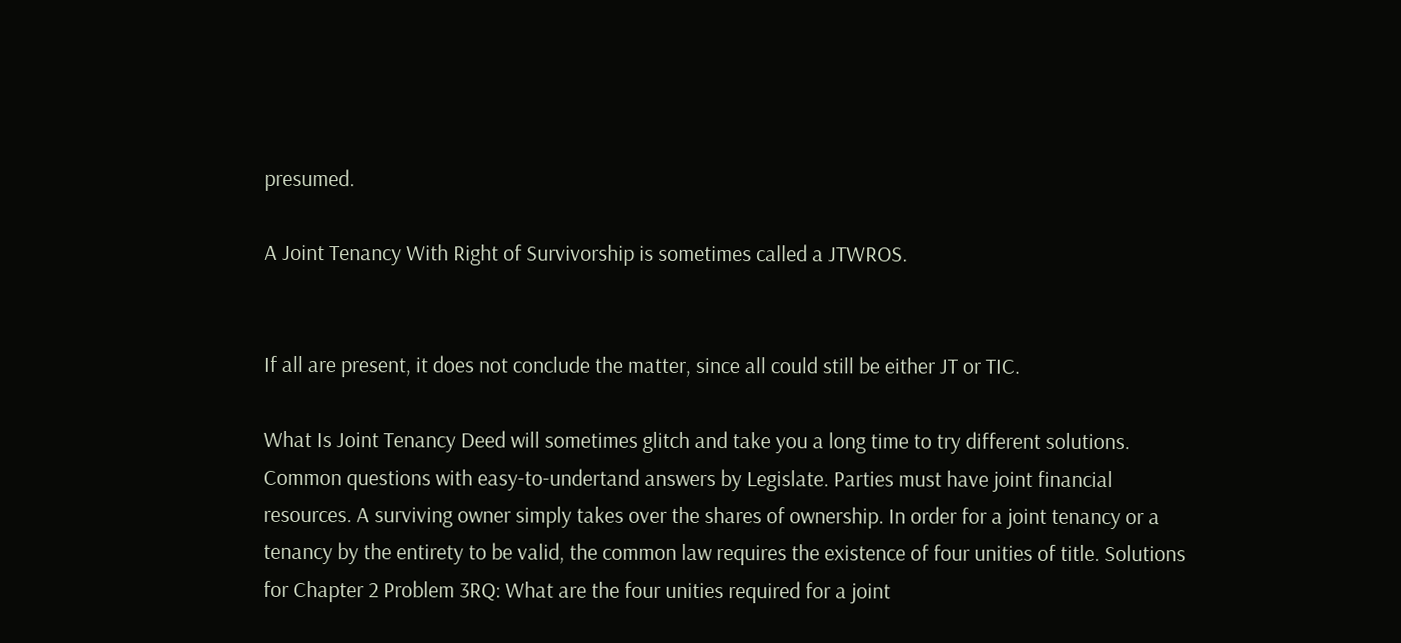presumed.

A Joint Tenancy With Right of Survivorship is sometimes called a JTWROS.


If all are present, it does not conclude the matter, since all could still be either JT or TIC.

What Is Joint Tenancy Deed will sometimes glitch and take you a long time to try different solutions. Common questions with easy-to-undertand answers by Legislate. Parties must have joint financial resources. A surviving owner simply takes over the shares of ownership. In order for a joint tenancy or a tenancy by the entirety to be valid, the common law requires the existence of four unities of title. Solutions for Chapter 2 Problem 3RQ: What are the four unities required for a joint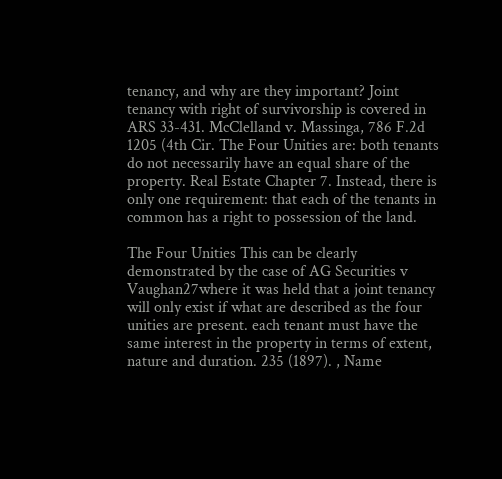tenancy, and why are they important? Joint tenancy with right of survivorship is covered in ARS 33-431. McClelland v. Massinga, 786 F.2d 1205 (4th Cir. The Four Unities are: both tenants do not necessarily have an equal share of the property. Real Estate Chapter 7. Instead, there is only one requirement: that each of the tenants in common has a right to possession of the land.

The Four Unities This can be clearly demonstrated by the case of AG Securities v Vaughan27where it was held that a joint tenancy will only exist if what are described as the four unities are present. each tenant must have the same interest in the property in terms of extent, nature and duration. 235 (1897). , Name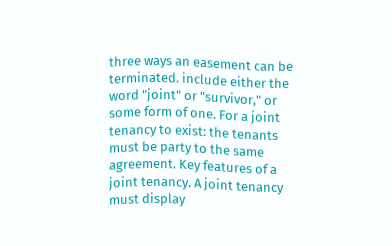three ways an easement can be terminated. include either the word "joint" or "survivor," or some form of one. For a joint tenancy to exist: the tenants must be party to the same agreement. Key features of a joint tenancy. A joint tenancy must display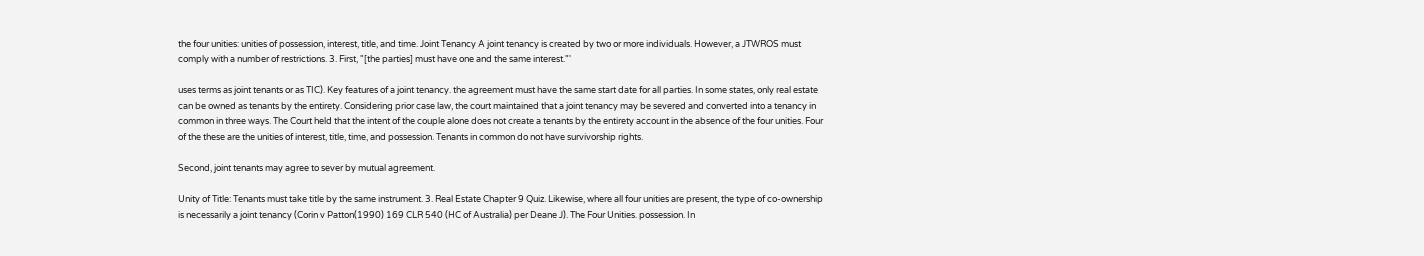the four unities: unities of possession, interest, title, and time. Joint Tenancy A joint tenancy is created by two or more individuals. However, a JTWROS must comply with a number of restrictions. 3. First, "[the parties] must have one and the same interest."'

uses terms as joint tenants or as TIC). Key features of a joint tenancy. the agreement must have the same start date for all parties. In some states, only real estate can be owned as tenants by the entirety. Considering prior case law, the court maintained that a joint tenancy may be severed and converted into a tenancy in common in three ways. The Court held that the intent of the couple alone does not create a tenants by the entirety account in the absence of the four unities. Four of the these are the unities of interest, title, time, and possession. Tenants in common do not have survivorship rights.

Second, joint tenants may agree to sever by mutual agreement.

Unity of Title: Tenants must take title by the same instrument. 3. Real Estate Chapter 9 Quiz. Likewise, where all four unities are present, the type of co-ownership is necessarily a joint tenancy (Corin v Patton(1990) 169 CLR 540 (HC of Australia) per Deane J). The Four Unities. possession. In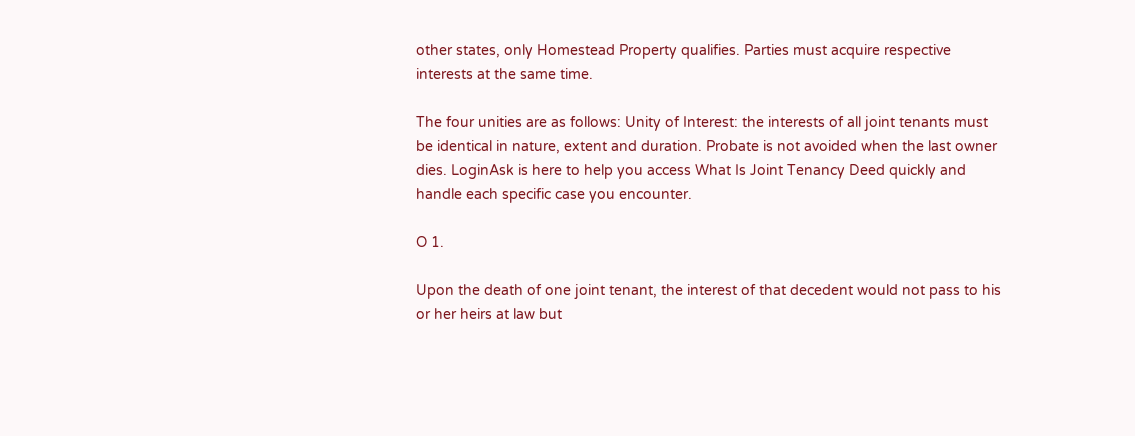other states, only Homestead Property qualifies. Parties must acquire respective interests at the same time.

The four unities are as follows: Unity of Interest: the interests of all joint tenants must be identical in nature, extent and duration. Probate is not avoided when the last owner dies. LoginAsk is here to help you access What Is Joint Tenancy Deed quickly and handle each specific case you encounter.

O 1.

Upon the death of one joint tenant, the interest of that decedent would not pass to his or her heirs at law but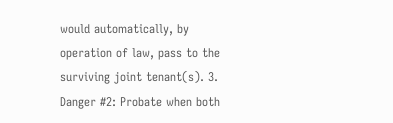would automatically, by operation of law, pass to the surviving joint tenant(s). 3. Danger #2: Probate when both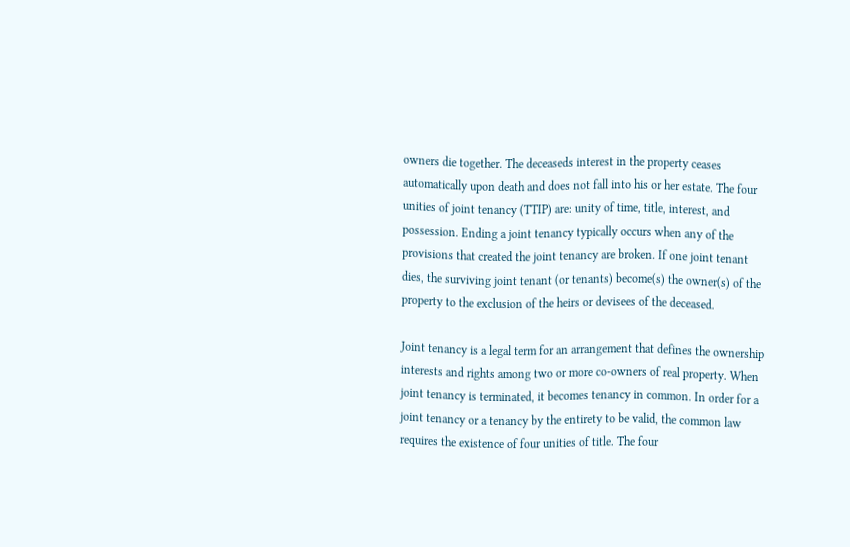owners die together. The deceaseds interest in the property ceases automatically upon death and does not fall into his or her estate. The four unities of joint tenancy (TTIP) are: unity of time, title, interest, and possession. Ending a joint tenancy typically occurs when any of the provisions that created the joint tenancy are broken. If one joint tenant dies, the surviving joint tenant (or tenants) become(s) the owner(s) of the property to the exclusion of the heirs or devisees of the deceased.

Joint tenancy is a legal term for an arrangement that defines the ownership interests and rights among two or more co-owners of real property. When joint tenancy is terminated, it becomes tenancy in common. In order for a joint tenancy or a tenancy by the entirety to be valid, the common law requires the existence of four unities of title. The four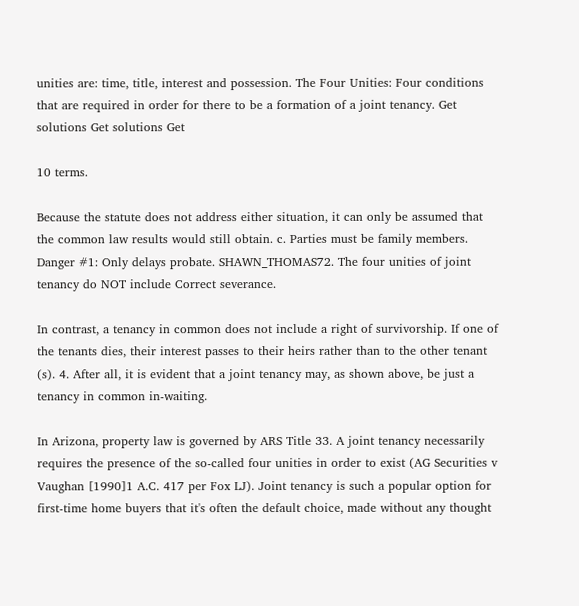unities are: time, title, interest and possession. The Four Unities: Four conditions that are required in order for there to be a formation of a joint tenancy. Get solutions Get solutions Get

10 terms.

Because the statute does not address either situation, it can only be assumed that the common law results would still obtain. c. Parties must be family members. Danger #1: Only delays probate. SHAWN_THOMAS72. The four unities of joint tenancy do NOT include Correct severance.

In contrast, a tenancy in common does not include a right of survivorship. If one of the tenants dies, their interest passes to their heirs rather than to the other tenant (s). 4. After all, it is evident that a joint tenancy may, as shown above, be just a tenancy in common in-waiting.

In Arizona, property law is governed by ARS Title 33. A joint tenancy necessarily requires the presence of the so-called four unities in order to exist (AG Securities v Vaughan [1990]1 A.C. 417 per Fox LJ). Joint tenancy is such a popular option for first-time home buyers that it's often the default choice, made without any thought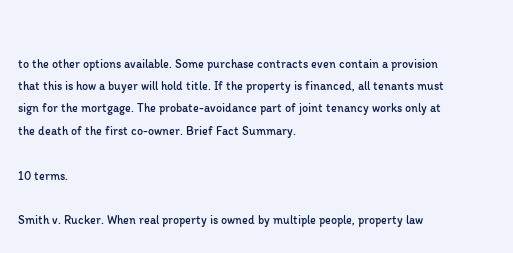to the other options available. Some purchase contracts even contain a provision that this is how a buyer will hold title. If the property is financed, all tenants must sign for the mortgage. The probate-avoidance part of joint tenancy works only at the death of the first co-owner. Brief Fact Summary.

10 terms.

Smith v. Rucker. When real property is owned by multiple people, property law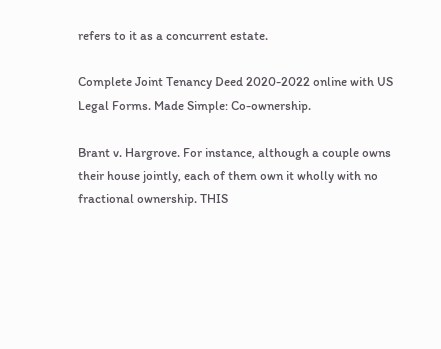refers to it as a concurrent estate.

Complete Joint Tenancy Deed 2020-2022 online with US Legal Forms. Made Simple: Co-ownership.

Brant v. Hargrove. For instance, although a couple owns their house jointly, each of them own it wholly with no fractional ownership. THIS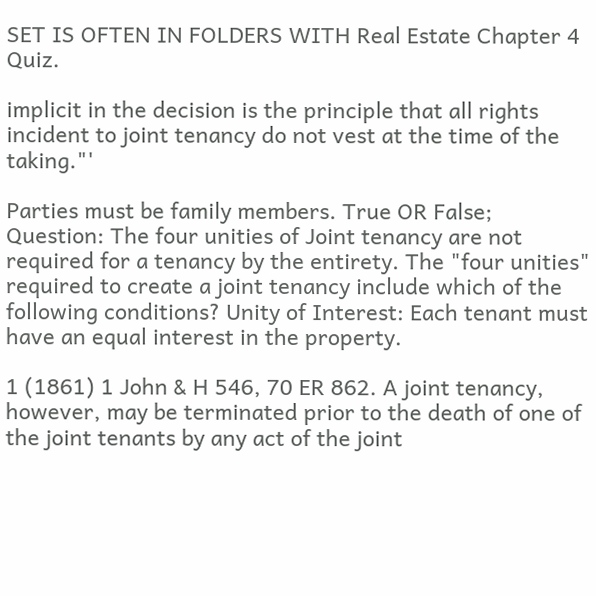SET IS OFTEN IN FOLDERS WITH Real Estate Chapter 4 Quiz.

implicit in the decision is the principle that all rights incident to joint tenancy do not vest at the time of the taking."'

Parties must be family members. True OR False; Question: The four unities of Joint tenancy are not required for a tenancy by the entirety. The "four unities" required to create a joint tenancy include which of the following conditions? Unity of Interest: Each tenant must have an equal interest in the property.

1 (1861) 1 John & H 546, 70 ER 862. A joint tenancy, however, may be terminated prior to the death of one of the joint tenants by any act of the joint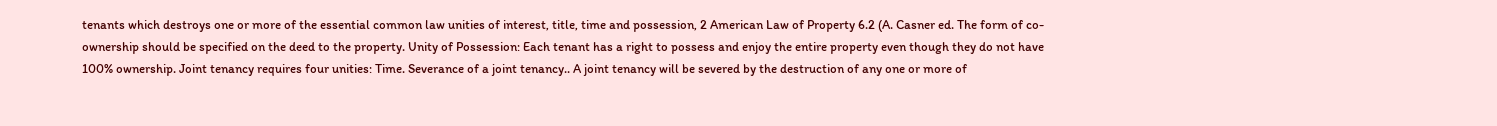tenants which destroys one or more of the essential common law unities of interest, title, time and possession, 2 American Law of Property 6.2 (A. Casner ed. The form of co-ownership should be specified on the deed to the property. Unity of Possession: Each tenant has a right to possess and enjoy the entire property even though they do not have 100% ownership. Joint tenancy requires four unities: Time. Severance of a joint tenancy.. A joint tenancy will be severed by the destruction of any one or more of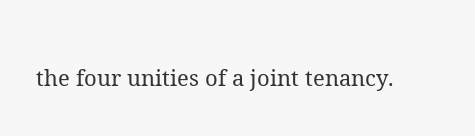the four unities of a joint tenancy.